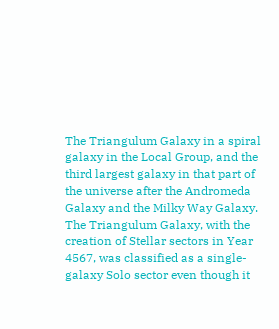The Triangulum Galaxy in a spiral galaxy in the Local Group, and the third largest galaxy in that part of the universe after the Andromeda Galaxy and the Milky Way Galaxy. The Triangulum Galaxy, with the creation of Stellar sectors in Year 4567, was classified as a single-galaxy Solo sector even though it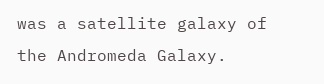was a satellite galaxy of the Andromeda Galaxy.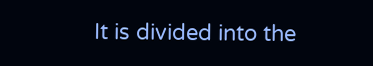It is divided into the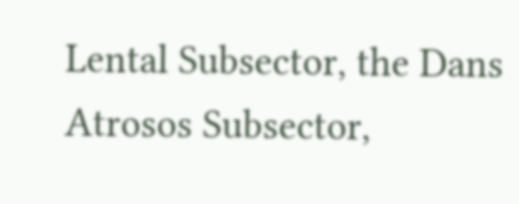Lental Subsector, the Dans Atrosos Subsector,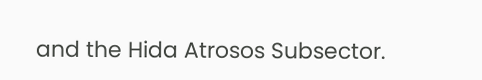and the Hida Atrosos Subsector.